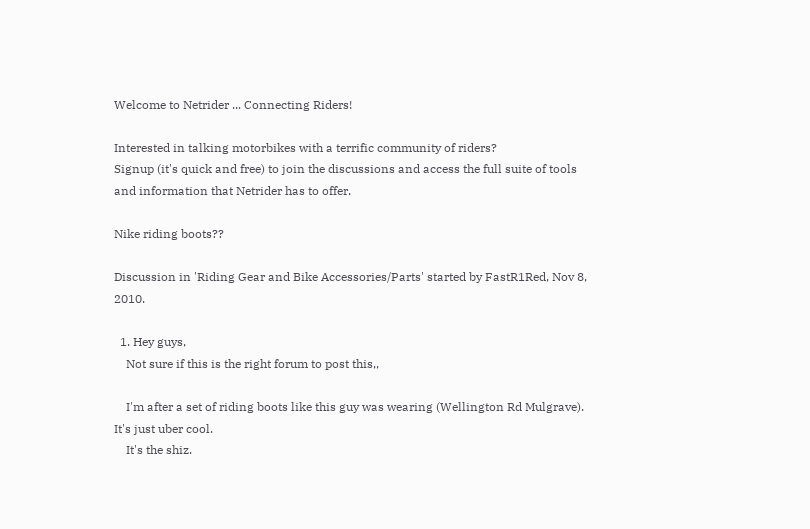Welcome to Netrider ... Connecting Riders!

Interested in talking motorbikes with a terrific community of riders?
Signup (it's quick and free) to join the discussions and access the full suite of tools and information that Netrider has to offer.

Nike riding boots??

Discussion in 'Riding Gear and Bike Accessories/Parts' started by FastR1Red, Nov 8, 2010.

  1. Hey guys,
    Not sure if this is the right forum to post this,,

    I'm after a set of riding boots like this guy was wearing (Wellington Rd Mulgrave). It's just uber cool.
    It's the shiz.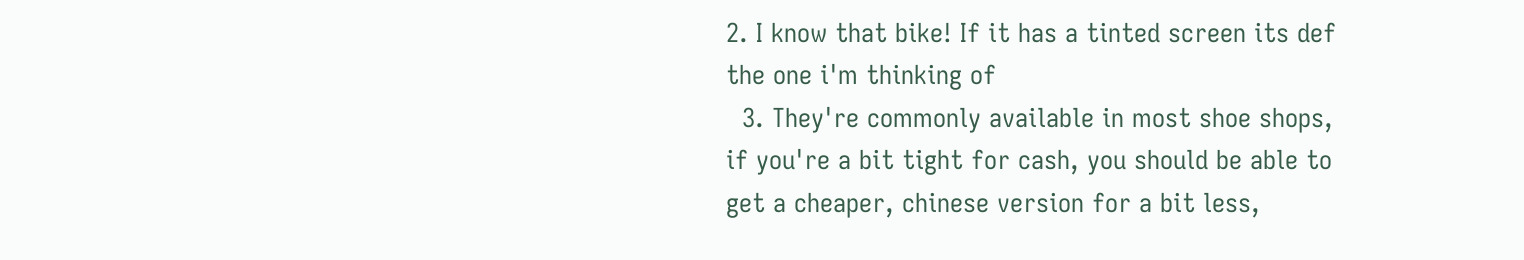2. I know that bike! If it has a tinted screen its def the one i'm thinking of
  3. They're commonly available in most shoe shops, if you're a bit tight for cash, you should be able to get a cheaper, chinese version for a bit less,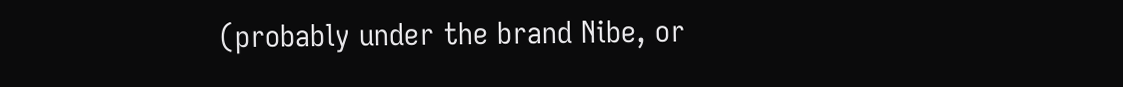(probably under the brand Nibe, or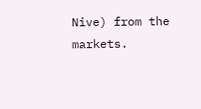Nive) from the markets.